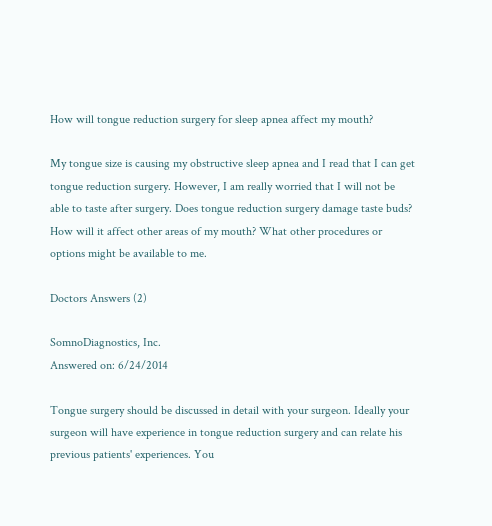How will tongue reduction surgery for sleep apnea affect my mouth?

My tongue size is causing my obstructive sleep apnea and I read that I can get tongue reduction surgery. However, I am really worried that I will not be able to taste after surgery. Does tongue reduction surgery damage taste buds? How will it affect other areas of my mouth? What other procedures or options might be available to me.

Doctors Answers (2)

SomnoDiagnostics, Inc.
Answered on: 6/24/2014

Tongue surgery should be discussed in detail with your surgeon. Ideally your surgeon will have experience in tongue reduction surgery and can relate his previous patients' experiences. You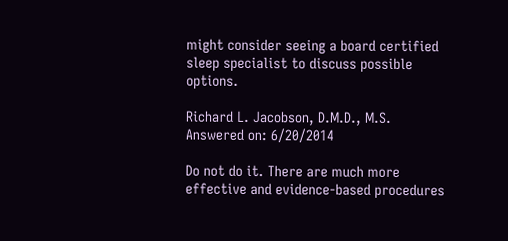might consider seeing a board certified sleep specialist to discuss possible options.

Richard L. Jacobson, D.M.D., M.S.
Answered on: 6/20/2014

Do not do it. There are much more effective and evidence-based procedures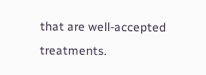that are well-accepted treatments.